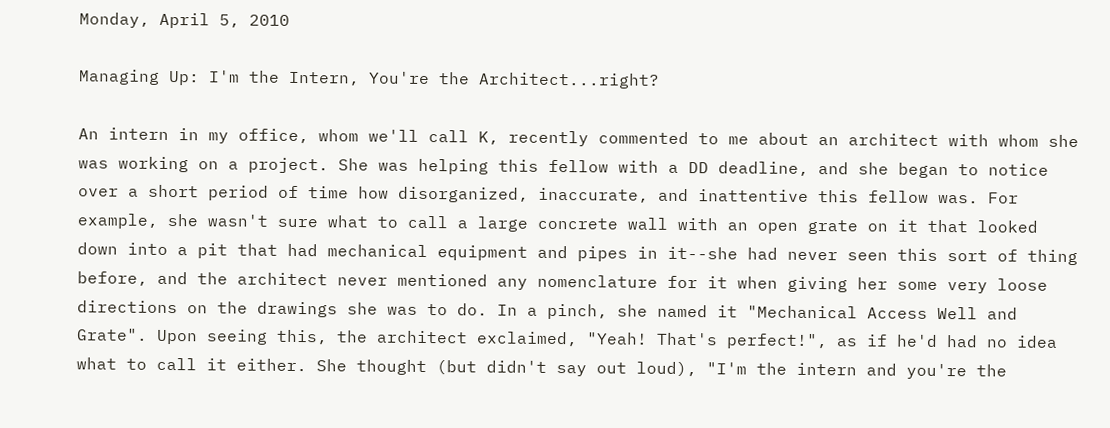Monday, April 5, 2010

Managing Up: I'm the Intern, You're the Architect...right?

An intern in my office, whom we'll call K, recently commented to me about an architect with whom she was working on a project. She was helping this fellow with a DD deadline, and she began to notice over a short period of time how disorganized, inaccurate, and inattentive this fellow was. For example, she wasn't sure what to call a large concrete wall with an open grate on it that looked down into a pit that had mechanical equipment and pipes in it--she had never seen this sort of thing before, and the architect never mentioned any nomenclature for it when giving her some very loose directions on the drawings she was to do. In a pinch, she named it "Mechanical Access Well and Grate". Upon seeing this, the architect exclaimed, "Yeah! That's perfect!", as if he'd had no idea what to call it either. She thought (but didn't say out loud), "I'm the intern and you're the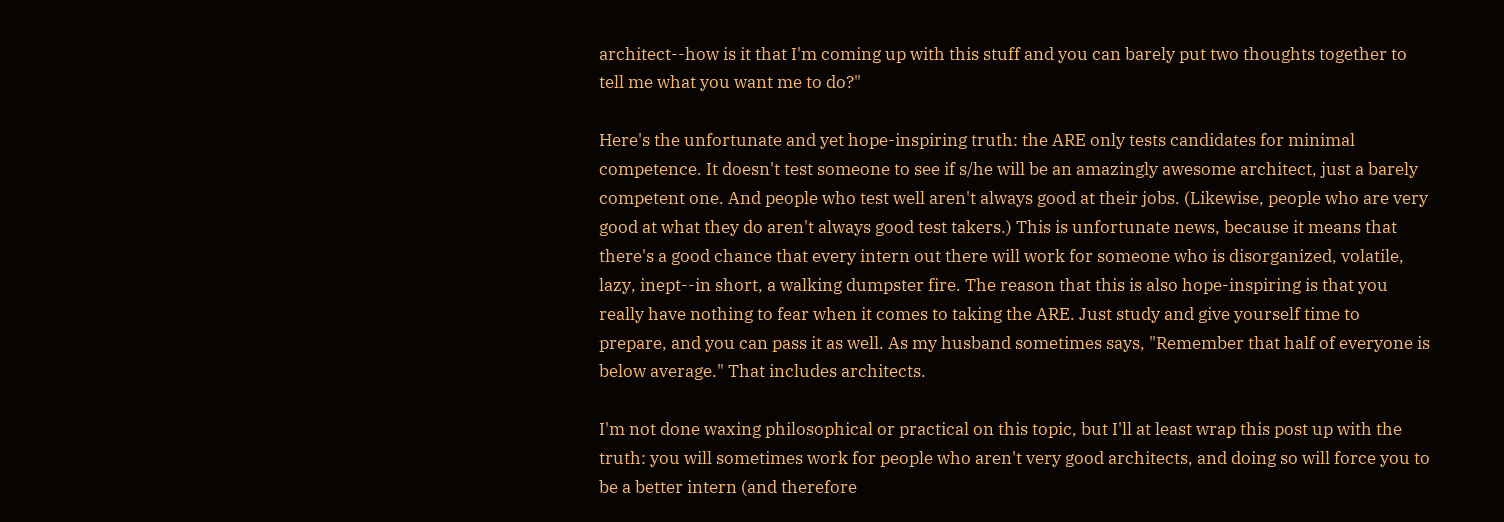architect--how is it that I'm coming up with this stuff and you can barely put two thoughts together to tell me what you want me to do?"

Here's the unfortunate and yet hope-inspiring truth: the ARE only tests candidates for minimal competence. It doesn't test someone to see if s/he will be an amazingly awesome architect, just a barely competent one. And people who test well aren't always good at their jobs. (Likewise, people who are very good at what they do aren't always good test takers.) This is unfortunate news, because it means that there's a good chance that every intern out there will work for someone who is disorganized, volatile, lazy, inept--in short, a walking dumpster fire. The reason that this is also hope-inspiring is that you really have nothing to fear when it comes to taking the ARE. Just study and give yourself time to prepare, and you can pass it as well. As my husband sometimes says, "Remember that half of everyone is below average." That includes architects.

I'm not done waxing philosophical or practical on this topic, but I'll at least wrap this post up with the truth: you will sometimes work for people who aren't very good architects, and doing so will force you to be a better intern (and therefore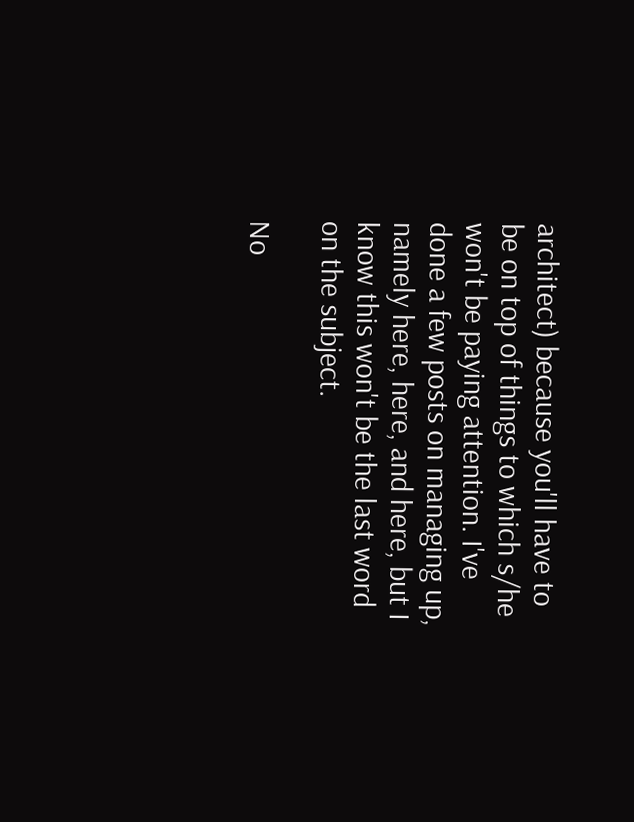architect) because you'll have to be on top of things to which s/he won't be paying attention. I've done a few posts on managing up, namely here, here, and here, but I know this won't be the last word on the subject.

No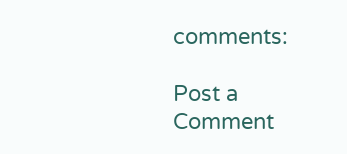comments:

Post a Comment